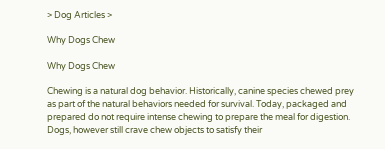> Dog Articles >

Why Dogs Chew

Why Dogs Chew

Chewing is a natural dog behavior. Historically, canine species chewed prey as part of the natural behaviors needed for survival. Today, packaged and prepared do not require intense chewing to prepare the meal for digestion. Dogs, however still crave chew objects to satisfy their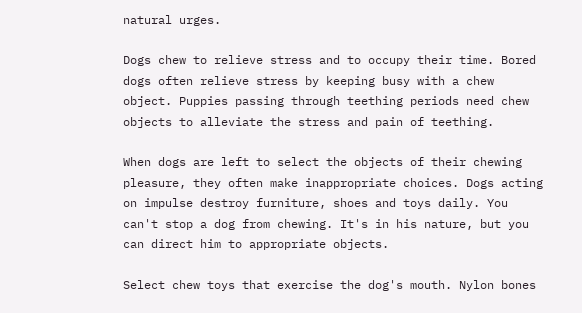natural urges.

Dogs chew to relieve stress and to occupy their time. Bored dogs often relieve stress by keeping busy with a chew object. Puppies passing through teething periods need chew objects to alleviate the stress and pain of teething.

When dogs are left to select the objects of their chewing pleasure, they often make inappropriate choices. Dogs acting on impulse destroy furniture, shoes and toys daily. You can't stop a dog from chewing. It's in his nature, but you can direct him to appropriate objects.

Select chew toys that exercise the dog's mouth. Nylon bones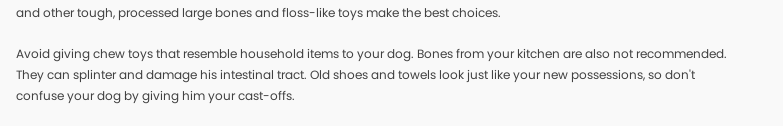and other tough, processed large bones and floss-like toys make the best choices.

Avoid giving chew toys that resemble household items to your dog. Bones from your kitchen are also not recommended. They can splinter and damage his intestinal tract. Old shoes and towels look just like your new possessions, so don't confuse your dog by giving him your cast-offs.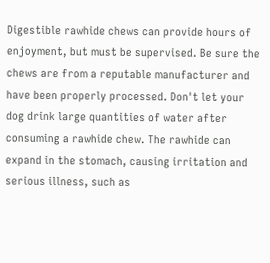Digestible rawhide chews can provide hours of enjoyment, but must be supervised. Be sure the chews are from a reputable manufacturer and have been properly processed. Don't let your dog drink large quantities of water after consuming a rawhide chew. The rawhide can expand in the stomach, causing irritation and serious illness, such as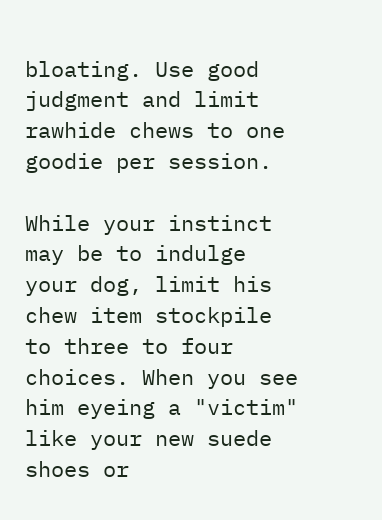bloating. Use good judgment and limit rawhide chews to one goodie per session.

While your instinct may be to indulge your dog, limit his chew item stockpile to three to four choices. When you see him eyeing a "victim" like your new suede shoes or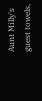Aunt Milly's guest towels,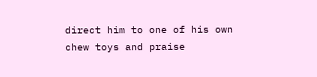direct him to one of his own chew toys and praise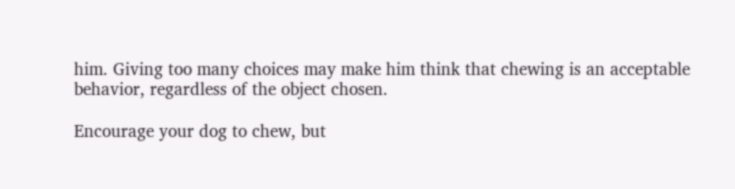him. Giving too many choices may make him think that chewing is an acceptable behavior, regardless of the object chosen.

Encourage your dog to chew, but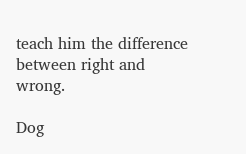teach him the difference between right and wrong.

Dog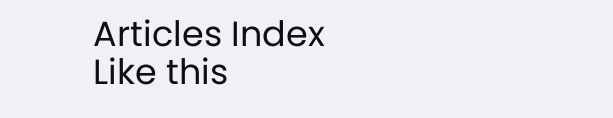Articles Index
Like this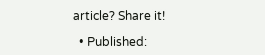article? Share it!

  • Published: